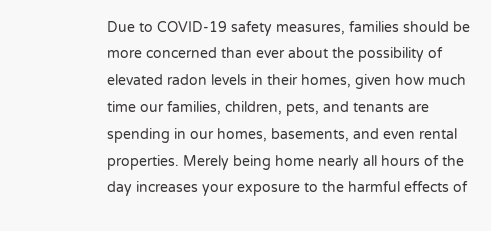Due to COVID-19 safety measures, families should be more concerned than ever about the possibility of elevated radon levels in their homes, given how much time our families, children, pets, and tenants are spending in our homes, basements, and even rental properties. Merely being home nearly all hours of the day increases your exposure to the harmful effects of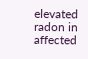elevated radon in affected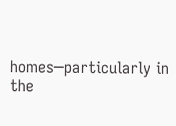homes─particularly in the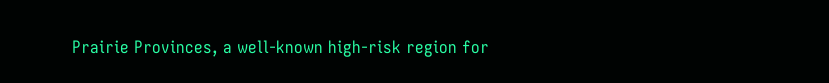Prairie Provinces, a well-known high-risk region for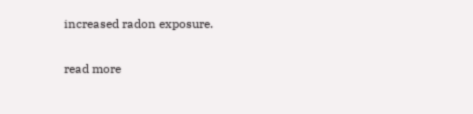increased radon exposure.

read more